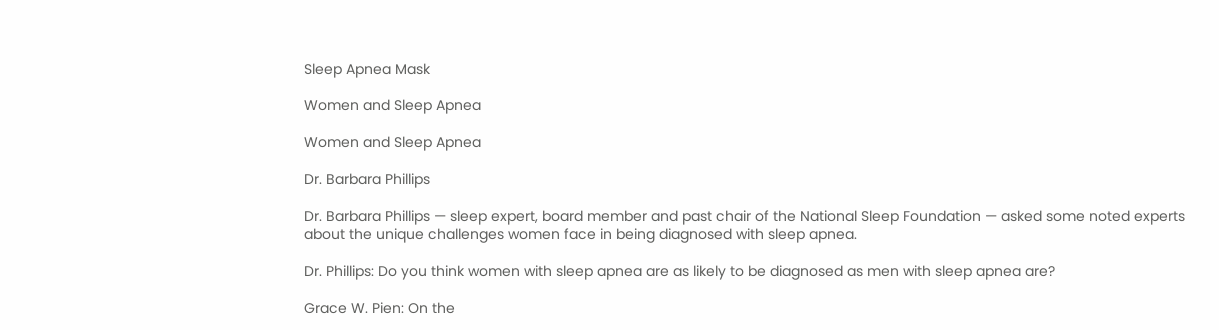Sleep Apnea Mask

Women and Sleep Apnea

Women and Sleep Apnea

Dr. Barbara Phillips

Dr. Barbara Phillips — sleep expert, board member and past chair of the National Sleep Foundation — asked some noted experts about the unique challenges women face in being diagnosed with sleep apnea.

Dr. Phillips: Do you think women with sleep apnea are as likely to be diagnosed as men with sleep apnea are?

Grace W. Pien: On the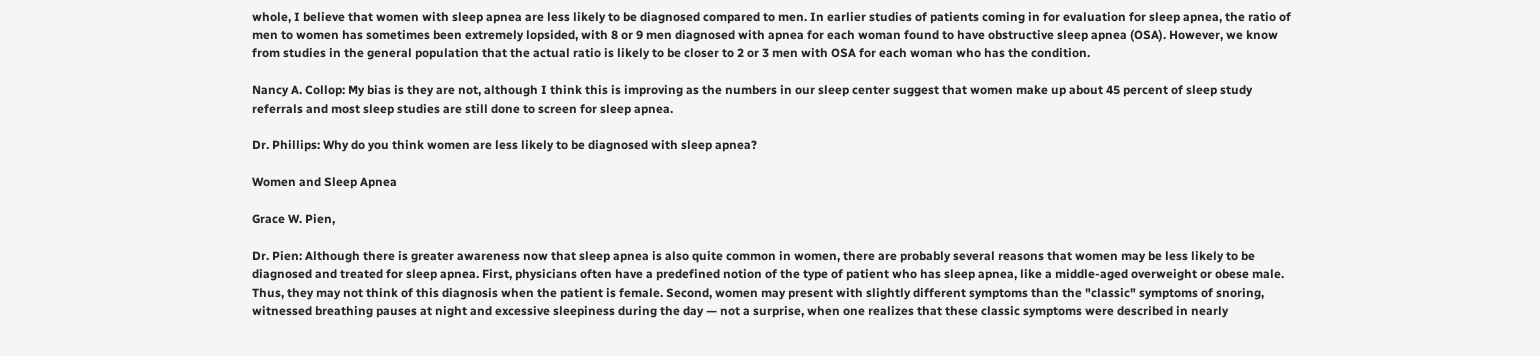whole, I believe that women with sleep apnea are less likely to be diagnosed compared to men. In earlier studies of patients coming in for evaluation for sleep apnea, the ratio of men to women has sometimes been extremely lopsided, with 8 or 9 men diagnosed with apnea for each woman found to have obstructive sleep apnea (OSA). However, we know from studies in the general population that the actual ratio is likely to be closer to 2 or 3 men with OSA for each woman who has the condition.

Nancy A. Collop: My bias is they are not, although I think this is improving as the numbers in our sleep center suggest that women make up about 45 percent of sleep study referrals and most sleep studies are still done to screen for sleep apnea.

Dr. Phillips: Why do you think women are less likely to be diagnosed with sleep apnea?

Women and Sleep Apnea

Grace W. Pien,

Dr. Pien: Although there is greater awareness now that sleep apnea is also quite common in women, there are probably several reasons that women may be less likely to be diagnosed and treated for sleep apnea. First, physicians often have a predefined notion of the type of patient who has sleep apnea, like a middle-aged overweight or obese male. Thus, they may not think of this diagnosis when the patient is female. Second, women may present with slightly different symptoms than the "classic" symptoms of snoring, witnessed breathing pauses at night and excessive sleepiness during the day — not a surprise, when one realizes that these classic symptoms were described in nearly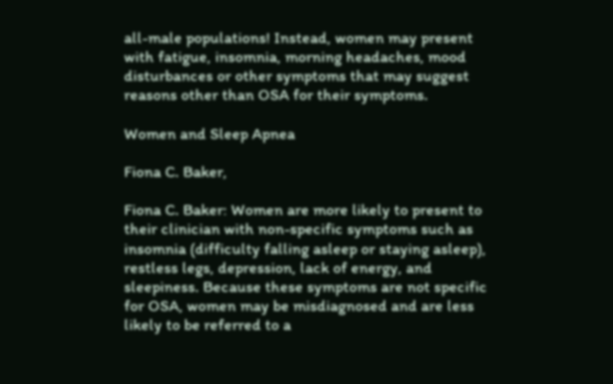all-male populations! Instead, women may present with fatigue, insomnia, morning headaches, mood disturbances or other symptoms that may suggest reasons other than OSA for their symptoms.

Women and Sleep Apnea

Fiona C. Baker,

Fiona C. Baker: Women are more likely to present to their clinician with non-specific symptoms such as insomnia (difficulty falling asleep or staying asleep), restless legs, depression, lack of energy, and sleepiness. Because these symptoms are not specific for OSA, women may be misdiagnosed and are less likely to be referred to a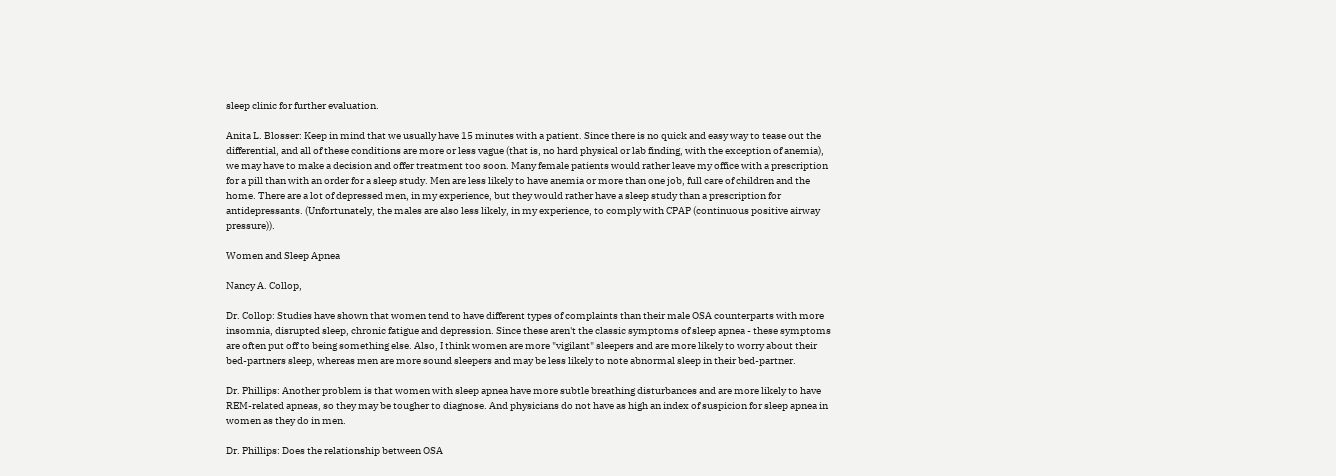sleep clinic for further evaluation.

Anita L. Blosser: Keep in mind that we usually have 15 minutes with a patient. Since there is no quick and easy way to tease out the differential, and all of these conditions are more or less vague (that is, no hard physical or lab finding, with the exception of anemia), we may have to make a decision and offer treatment too soon. Many female patients would rather leave my office with a prescription for a pill than with an order for a sleep study. Men are less likely to have anemia or more than one job, full care of children and the home. There are a lot of depressed men, in my experience, but they would rather have a sleep study than a prescription for antidepressants. (Unfortunately, the males are also less likely, in my experience, to comply with CPAP (continuous positive airway pressure)).

Women and Sleep Apnea

Nancy A. Collop,

Dr. Collop: Studies have shown that women tend to have different types of complaints than their male OSA counterparts with more insomnia, disrupted sleep, chronic fatigue and depression. Since these aren't the classic symptoms of sleep apnea - these symptoms are often put off to being something else. Also, I think women are more "vigilant" sleepers and are more likely to worry about their bed-partners sleep, whereas men are more sound sleepers and may be less likely to note abnormal sleep in their bed-partner.

Dr. Phillips: Another problem is that women with sleep apnea have more subtle breathing disturbances and are more likely to have REM-related apneas, so they may be tougher to diagnose. And physicians do not have as high an index of suspicion for sleep apnea in women as they do in men.

Dr. Phillips: Does the relationship between OSA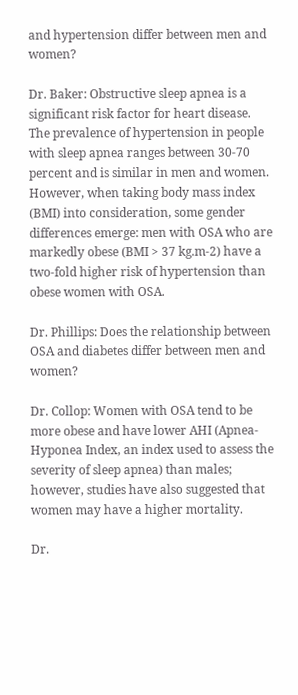and hypertension differ between men and women?

Dr. Baker: Obstructive sleep apnea is a significant risk factor for heart disease. The prevalence of hypertension in people with sleep apnea ranges between 30-70 percent and is similar in men and women. However, when taking body mass index (BMI) into consideration, some gender differences emerge: men with OSA who are markedly obese (BMI > 37 kg.m-2) have a two-fold higher risk of hypertension than obese women with OSA.

Dr. Phillips: Does the relationship between OSA and diabetes differ between men and women?

Dr. Collop: Women with OSA tend to be more obese and have lower AHI (Apnea-Hyponea Index, an index used to assess the severity of sleep apnea) than males; however, studies have also suggested that women may have a higher mortality.

Dr.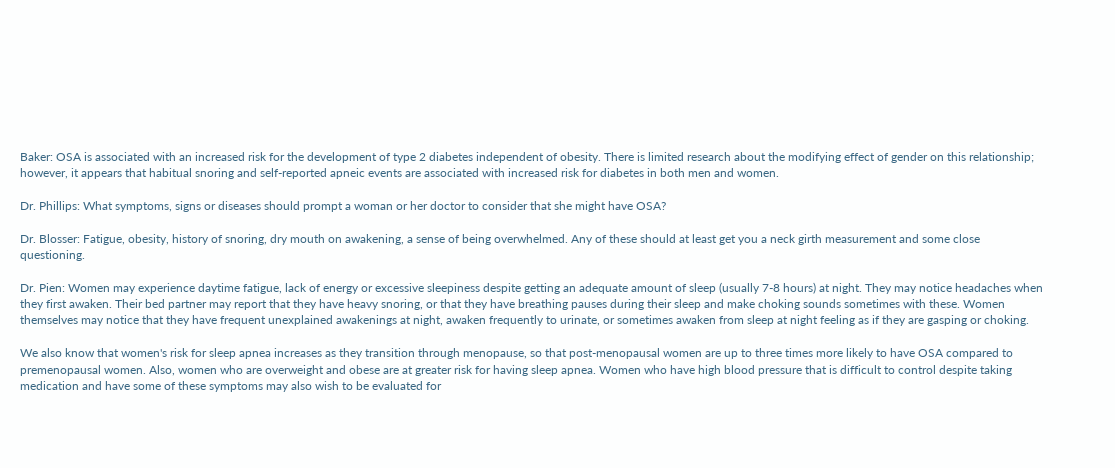Baker: OSA is associated with an increased risk for the development of type 2 diabetes independent of obesity. There is limited research about the modifying effect of gender on this relationship; however, it appears that habitual snoring and self-reported apneic events are associated with increased risk for diabetes in both men and women.

Dr. Phillips: What symptoms, signs or diseases should prompt a woman or her doctor to consider that she might have OSA?

Dr. Blosser: Fatigue, obesity, history of snoring, dry mouth on awakening, a sense of being overwhelmed. Any of these should at least get you a neck girth measurement and some close questioning.

Dr. Pien: Women may experience daytime fatigue, lack of energy or excessive sleepiness despite getting an adequate amount of sleep (usually 7-8 hours) at night. They may notice headaches when they first awaken. Their bed partner may report that they have heavy snoring, or that they have breathing pauses during their sleep and make choking sounds sometimes with these. Women themselves may notice that they have frequent unexplained awakenings at night, awaken frequently to urinate, or sometimes awaken from sleep at night feeling as if they are gasping or choking.

We also know that women's risk for sleep apnea increases as they transition through menopause, so that post-menopausal women are up to three times more likely to have OSA compared to premenopausal women. Also, women who are overweight and obese are at greater risk for having sleep apnea. Women who have high blood pressure that is difficult to control despite taking medication and have some of these symptoms may also wish to be evaluated for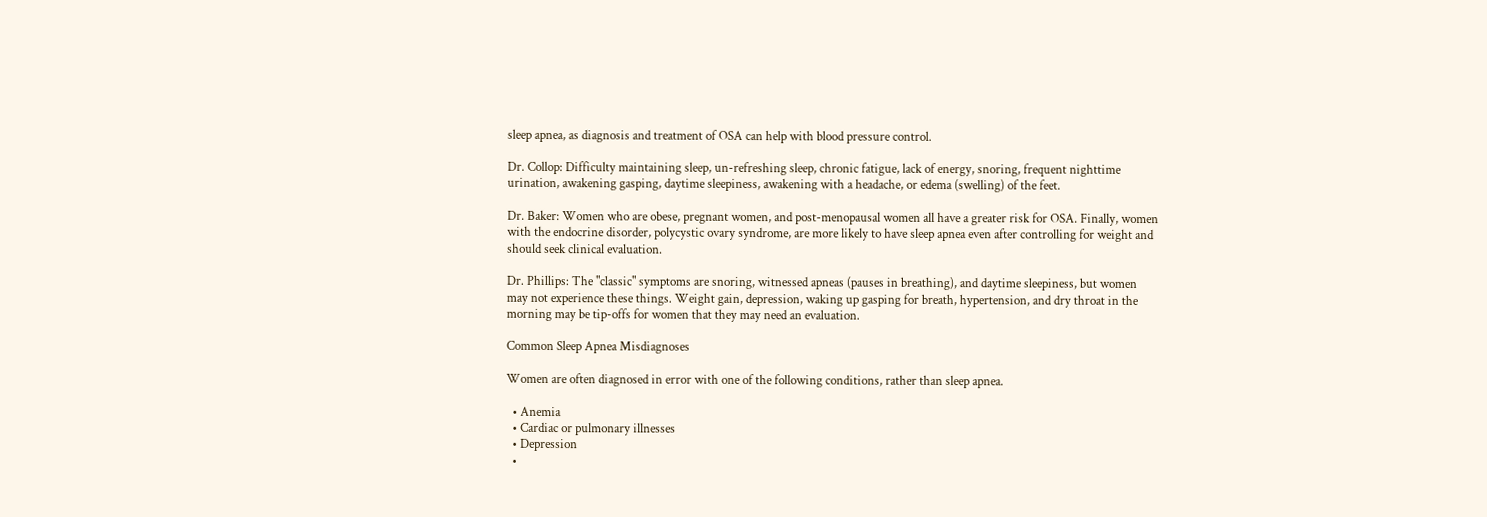sleep apnea, as diagnosis and treatment of OSA can help with blood pressure control.

Dr. Collop: Difficulty maintaining sleep, un-refreshing sleep, chronic fatigue, lack of energy, snoring, frequent nighttime urination, awakening gasping, daytime sleepiness, awakening with a headache, or edema (swelling) of the feet.

Dr. Baker: Women who are obese, pregnant women, and post-menopausal women all have a greater risk for OSA. Finally, women with the endocrine disorder, polycystic ovary syndrome, are more likely to have sleep apnea even after controlling for weight and should seek clinical evaluation.

Dr. Phillips: The "classic" symptoms are snoring, witnessed apneas (pauses in breathing), and daytime sleepiness, but women may not experience these things. Weight gain, depression, waking up gasping for breath, hypertension, and dry throat in the morning may be tip-offs for women that they may need an evaluation.

Common Sleep Apnea Misdiagnoses

Women are often diagnosed in error with one of the following conditions, rather than sleep apnea.

  • Anemia
  • Cardiac or pulmonary illnesses
  • Depression
  •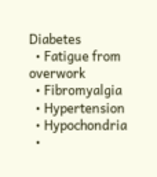Diabetes
  • Fatigue from overwork
  • Fibromyalgia
  • Hypertension
  • Hypochondria
  •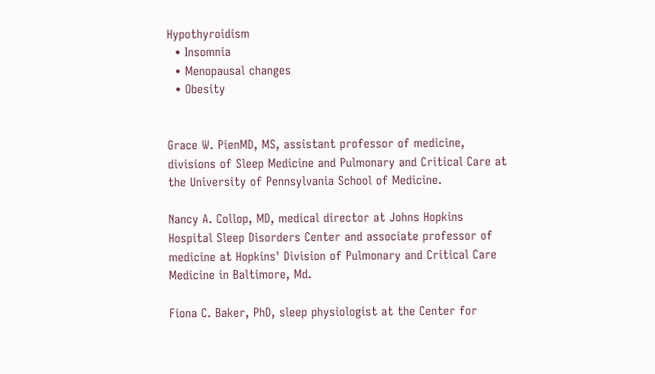Hypothyroidism
  • Insomnia
  • Menopausal changes
  • Obesity


Grace W. PienMD, MS, assistant professor of medicine, divisions of Sleep Medicine and Pulmonary and Critical Care at the University of Pennsylvania School of Medicine.

Nancy A. Collop, MD, medical director at Johns Hopkins Hospital Sleep Disorders Center and associate professor of medicine at Hopkins' Division of Pulmonary and Critical Care Medicine in Baltimore, Md.

Fiona C. Baker, PhD, sleep physiologist at the Center for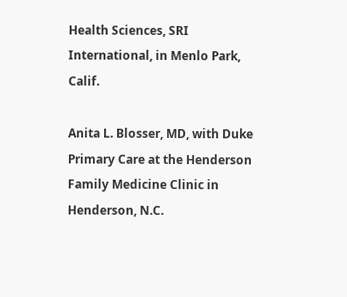Health Sciences, SRI International, in Menlo Park, Calif.

Anita L. Blosser, MD, with Duke Primary Care at the Henderson Family Medicine Clinic in Henderson, N.C.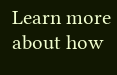Learn more about how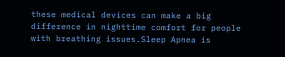these medical devices can make a big difference in nighttime comfort for people with breathing issues.Sleep Apnea is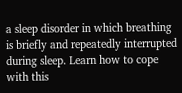a sleep disorder in which breathing is briefly and repeatedly interrupted during sleep. Learn how to cope with this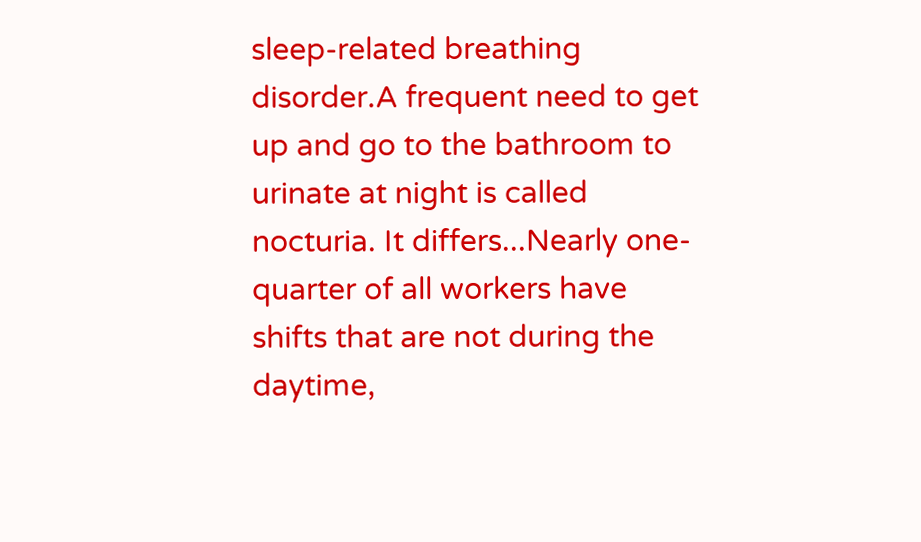sleep-related breathing disorder.A frequent need to get up and go to the bathroom to urinate at night is called nocturia. It differs...Nearly one-quarter of all workers have shifts that are not during the daytime,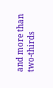and more than two-thirds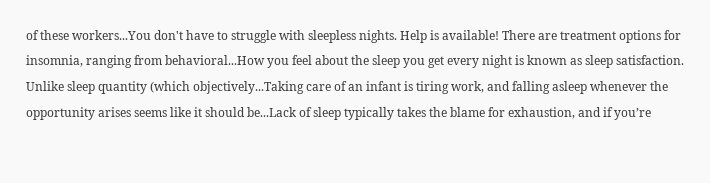of these workers...You don't have to struggle with sleepless nights. Help is available! There are treatment options for insomnia, ranging from behavioral...How you feel about the sleep you get every night is known as sleep satisfaction. Unlike sleep quantity (which objectively...Taking care of an infant is tiring work, and falling asleep whenever the opportunity arises seems like it should be...Lack of sleep typically takes the blame for exhaustion, and if you’re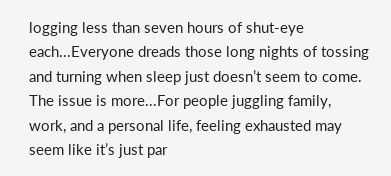logging less than seven hours of shut-eye each...Everyone dreads those long nights of tossing and turning when sleep just doesn’t seem to come. The issue is more...For people juggling family, work, and a personal life, feeling exhausted may seem like it’s just par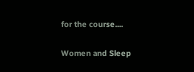for the course....

Women and Sleep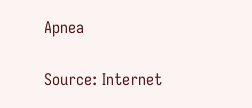Apnea

Source: Internet